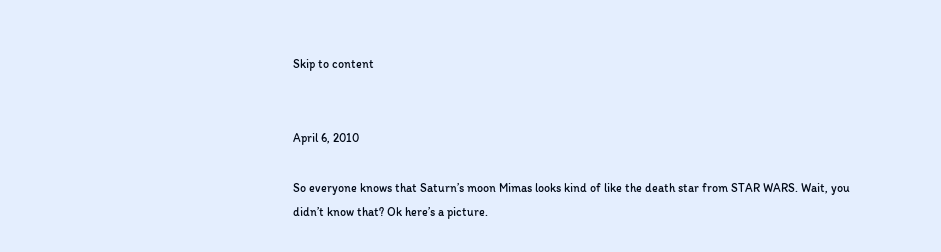Skip to content


April 6, 2010

So everyone knows that Saturn’s moon Mimas looks kind of like the death star from STAR WARS. Wait, you didn’t know that? Ok here’s a picture.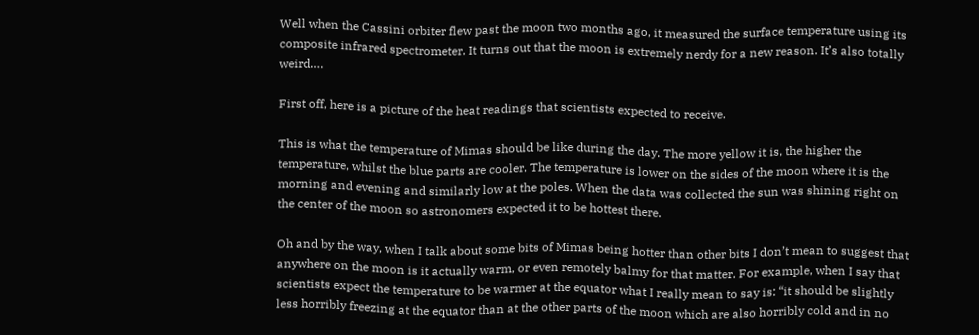Well when the Cassini orbiter flew past the moon two months ago, it measured the surface temperature using its composite infrared spectrometer. It turns out that the moon is extremely nerdy for a new reason. It’s also totally weird….

First off, here is a picture of the heat readings that scientists expected to receive.

This is what the temperature of Mimas should be like during the day. The more yellow it is, the higher the temperature, whilst the blue parts are cooler. The temperature is lower on the sides of the moon where it is the morning and evening and similarly low at the poles. When the data was collected the sun was shining right on the center of the moon so astronomers expected it to be hottest there.

Oh and by the way, when I talk about some bits of Mimas being hotter than other bits I don’t mean to suggest that anywhere on the moon is it actually warm, or even remotely balmy for that matter. For example, when I say that scientists expect the temperature to be warmer at the equator what I really mean to say is: “it should be slightly less horribly freezing at the equator than at the other parts of the moon which are also horribly cold and in no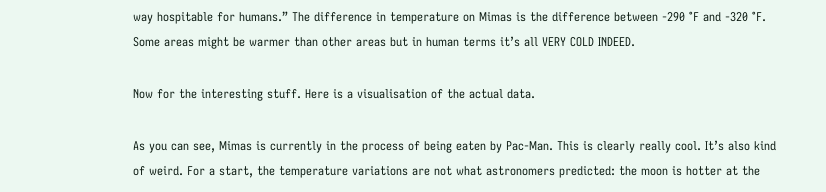way hospitable for humans.” The difference in temperature on Mimas is the difference between -290 °F and -320 °F. Some areas might be warmer than other areas but in human terms it’s all VERY COLD INDEED.

Now for the interesting stuff. Here is a visualisation of the actual data.

As you can see, Mimas is currently in the process of being eaten by Pac-Man. This is clearly really cool. It’s also kind of weird. For a start, the temperature variations are not what astronomers predicted: the moon is hotter at the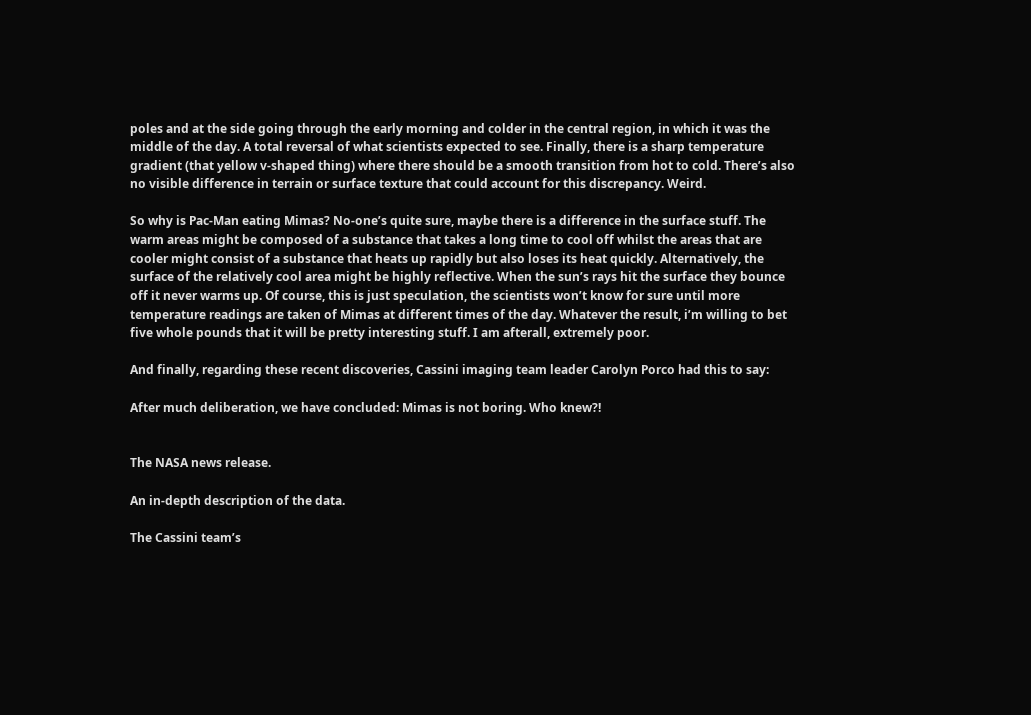poles and at the side going through the early morning and colder in the central region, in which it was the middle of the day. A total reversal of what scientists expected to see. Finally, there is a sharp temperature gradient (that yellow v-shaped thing) where there should be a smooth transition from hot to cold. There’s also no visible difference in terrain or surface texture that could account for this discrepancy. Weird.

So why is Pac-Man eating Mimas? No-one’s quite sure, maybe there is a difference in the surface stuff. The warm areas might be composed of a substance that takes a long time to cool off whilst the areas that are cooler might consist of a substance that heats up rapidly but also loses its heat quickly. Alternatively, the surface of the relatively cool area might be highly reflective. When the sun’s rays hit the surface they bounce off it never warms up. Of course, this is just speculation, the scientists won’t know for sure until more temperature readings are taken of Mimas at different times of the day. Whatever the result, i’m willing to bet five whole pounds that it will be pretty interesting stuff. I am afterall, extremely poor.

And finally, regarding these recent discoveries, Cassini imaging team leader Carolyn Porco had this to say:

After much deliberation, we have concluded: Mimas is not boring. Who knew?!


The NASA news release.

An in-depth description of the data.

The Cassini team’s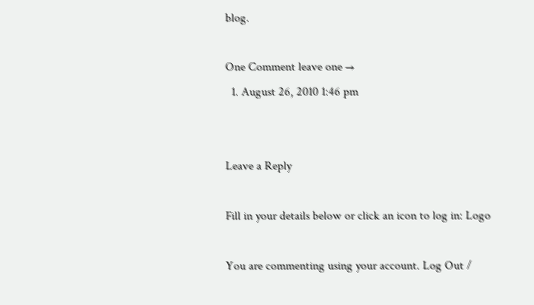blog.

One Comment leave one →
  1. August 26, 2010 1:46 pm


Leave a Reply

Fill in your details below or click an icon to log in: Logo

You are commenting using your account. Log Out /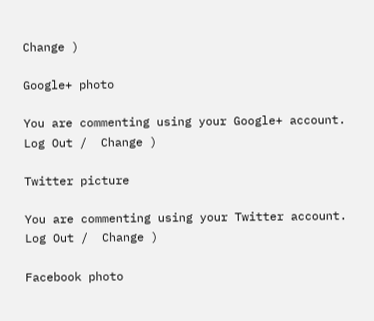Change )

Google+ photo

You are commenting using your Google+ account. Log Out /  Change )

Twitter picture

You are commenting using your Twitter account. Log Out /  Change )

Facebook photo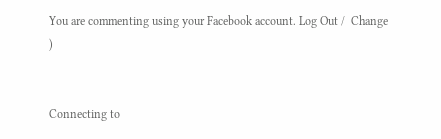You are commenting using your Facebook account. Log Out /  Change )


Connecting to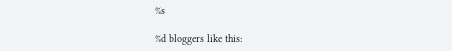%s

%d bloggers like this: